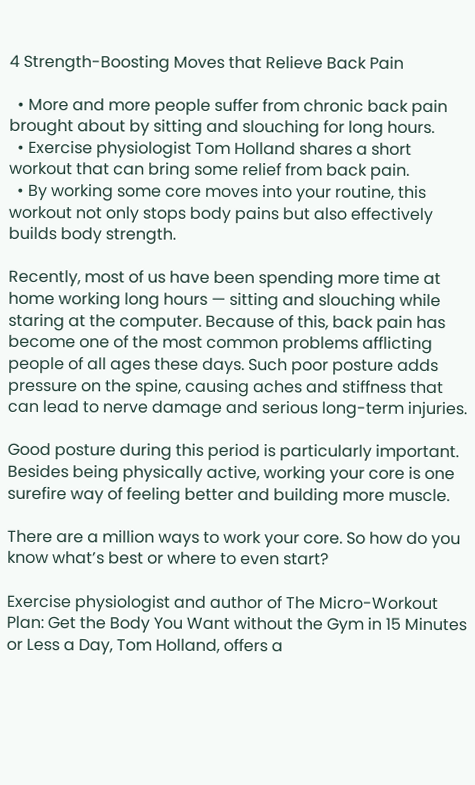4 Strength-Boosting Moves that Relieve Back Pain

  • More and more people suffer from chronic back pain brought about by sitting and slouching for long hours.
  • Exercise physiologist Tom Holland shares a short workout that can bring some relief from back pain.
  • By working some core moves into your routine, this workout not only stops body pains but also effectively builds body strength.

Recently, most of us have been spending more time at home working long hours — sitting and slouching while staring at the computer. Because of this, back pain has become one of the most common problems afflicting people of all ages these days. Such poor posture adds pressure on the spine, causing aches and stiffness that can lead to nerve damage and serious long-term injuries.

Good posture during this period is particularly important. Besides being physically active, working your core is one surefire way of feeling better and building more muscle.

There are a million ways to work your core. So how do you know what’s best or where to even start?

Exercise physiologist and author of The Micro-Workout Plan: Get the Body You Want without the Gym in 15 Minutes or Less a Day, Tom Holland, offers a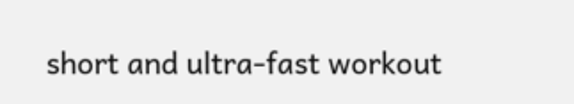short and ultra-fast workout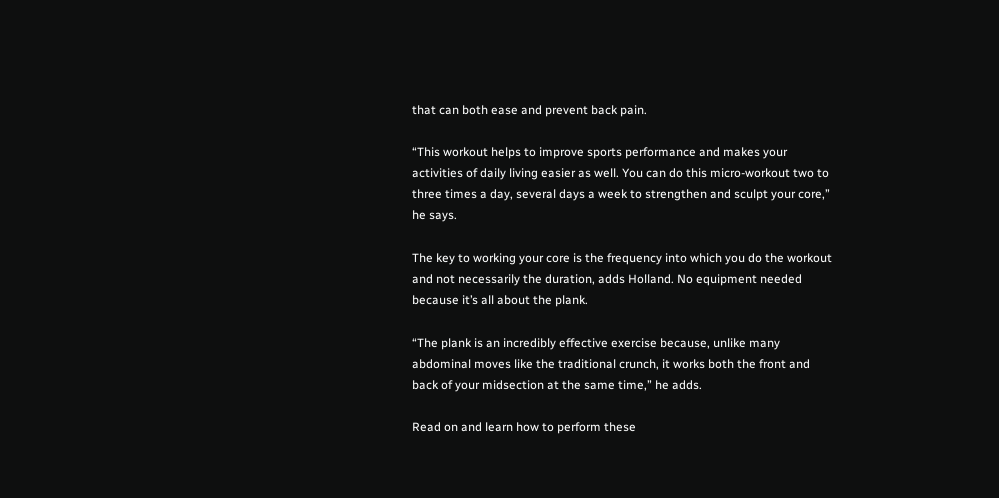that can both ease and prevent back pain.

“This workout helps to improve sports performance and makes your activities of daily living easier as well. You can do this micro-workout two to three times a day, several days a week to strengthen and sculpt your core,” he says.

The key to working your core is the frequency into which you do the workout and not necessarily the duration, adds Holland. No equipment needed because it’s all about the plank.

“The plank is an incredibly effective exercise because, unlike many abdominal moves like the traditional crunch, it works both the front and back of your midsection at the same time,” he adds.

Read on and learn how to perform these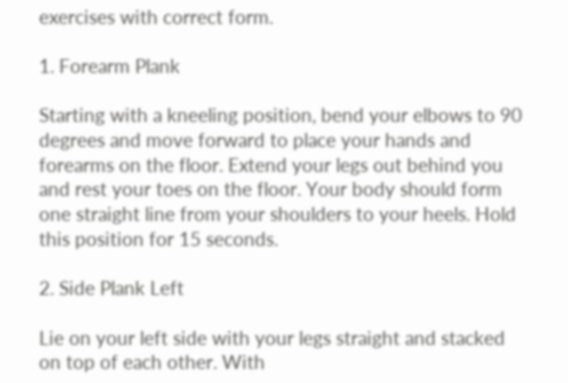exercises with correct form.

1. Forearm Plank

Starting with a kneeling position, bend your elbows to 90 degrees and move forward to place your hands and forearms on the floor. Extend your legs out behind you and rest your toes on the floor. Your body should form one straight line from your shoulders to your heels. Hold this position for 15 seconds.

2. Side Plank Left

Lie on your left side with your legs straight and stacked on top of each other. With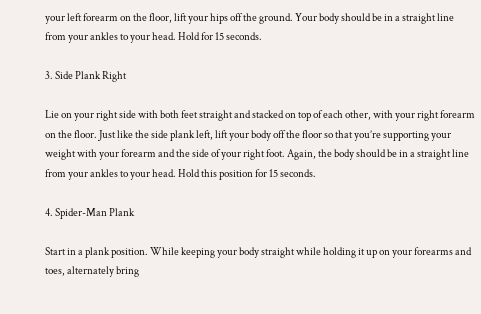your left forearm on the floor, lift your hips off the ground. Your body should be in a straight line from your ankles to your head. Hold for 15 seconds.

3. Side Plank Right

Lie on your right side with both feet straight and stacked on top of each other, with your right forearm on the floor. Just like the side plank left, lift your body off the floor so that you’re supporting your weight with your forearm and the side of your right foot. Again, the body should be in a straight line from your ankles to your head. Hold this position for 15 seconds.

4. Spider-Man Plank

Start in a plank position. While keeping your body straight while holding it up on your forearms and toes, alternately bring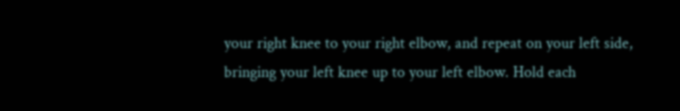your right knee to your right elbow, and repeat on your left side, bringing your left knee up to your left elbow. Hold each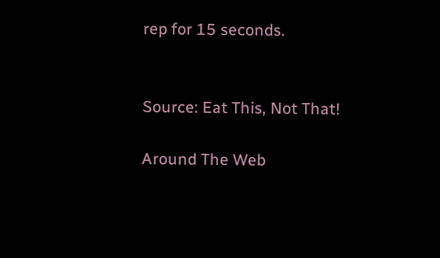rep for 15 seconds.


Source: Eat This, Not That!

Around The Web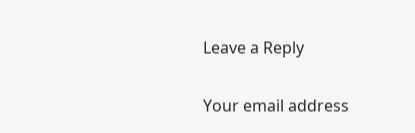Leave a Reply

Your email address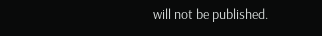will not be published.